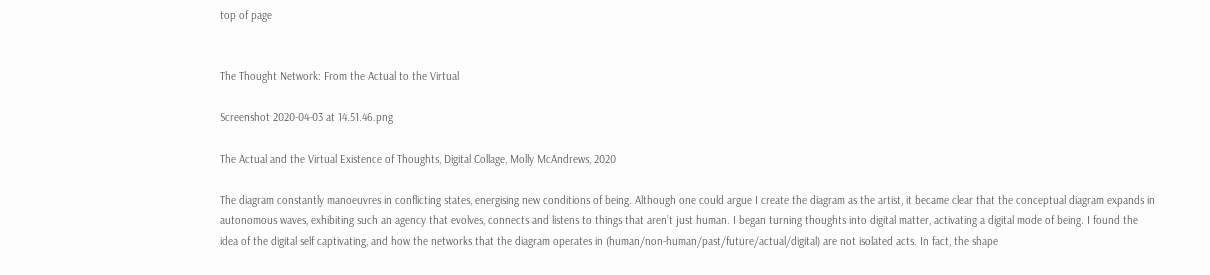top of page


The Thought Network: From the Actual to the Virtual

Screenshot 2020-04-03 at 14.51.46.png

The Actual and the Virtual Existence of Thoughts, Digital Collage, Molly McAndrews, 2020

The diagram constantly manoeuvres in conflicting states, energising new conditions of being. Although one could argue I create the diagram as the artist, it became clear that the conceptual diagram expands in autonomous waves, exhibiting such an agency that evolves, connects and listens to things that aren’t just human. I began turning thoughts into digital matter, activating a digital mode of being. I found the idea of the digital self captivating, and how the networks that the diagram operates in (human/non-human/past/future/actual/digital) are not isolated acts. In fact, the shape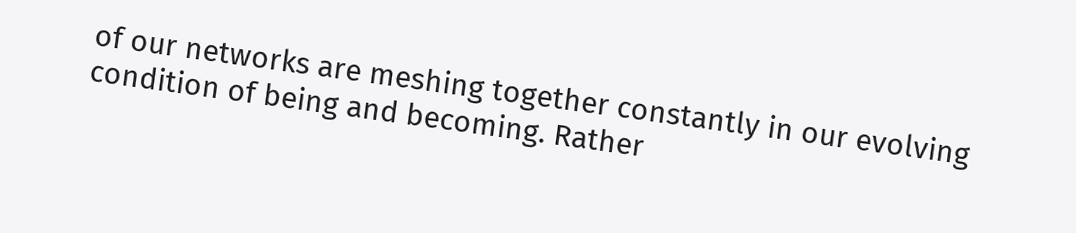of our networks are meshing together constantly in our evolving condition of being and becoming. Rather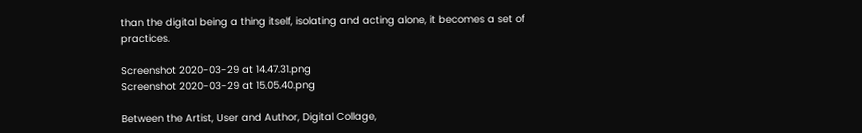than the digital being a thing itself, isolating and acting alone, it becomes a set of practices.

Screenshot 2020-03-29 at 14.47.31.png
Screenshot 2020-03-29 at 15.05.40.png

Between the Artist, User and Author, Digital Collage,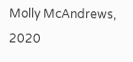Molly McAndrews, 2020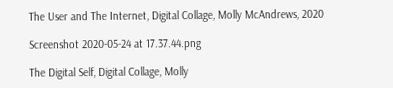The User and The Internet, Digital Collage, Molly McAndrews, 2020

Screenshot 2020-05-24 at 17.37.44.png

The Digital Self, Digital Collage, Molly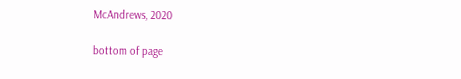McAndrews, 2020

bottom of page